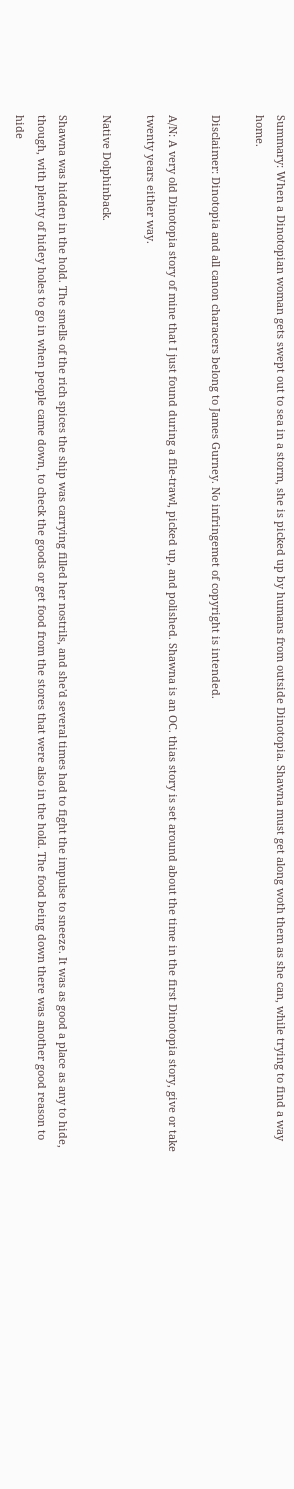Summary: When a Dinotopian woman gets swept out to sea in a storm, she is picked up by humans from outside Dinotopia. Shawna must get along woth them as she can, while trying to find a way home.

Disclaimer: Dinotopia and all canon characers belong to James Gurney. No infringemet of copyright is intended.

A/N: A very old Dinotopia story of mine that I just found during a file-trawl, picked up, and polished. Shawna is an OC. thias story is set around about the time in the first Dinotopia story, give or take twenty years either way.

Native Dolphinback.

Shawna was hidden in the hold. The smells of the rich spices the ship was carrying filled her nostrils, and she'd several times had to fight the impulse to sneeze. It was as good a place as any to hide, though, with plenty of hidey holes to go in when people came down, to check the goods or get food from the stores that were also in the hold. The food being down there was another good reason to hide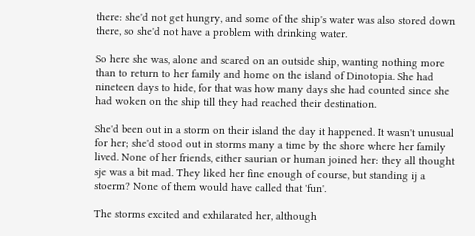there: she'd not get hungry, and some of the ship's water was also stored down there, so she'd not have a problem with drinking water.

So here she was, alone and scared on an outside ship, wanting nothing more than to return to her family and home on the island of Dinotopia. She had nineteen days to hide, for that was how many days she had counted since she had woken on the ship till they had reached their destination.

She'd been out in a storm on their island the day it happened. It wasn't unusual for her; she'd stood out in storms many a time by the shore where her family lived. None of her friends, either saurian or human joined her: they all thought sje was a bit mad. They liked her fine enough of course, but standing ij a stoerm? None of them would have called that 'fun'.

The storms excited and exhilarated her, although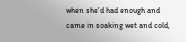when she'd had enough and came in soaking wet and cold,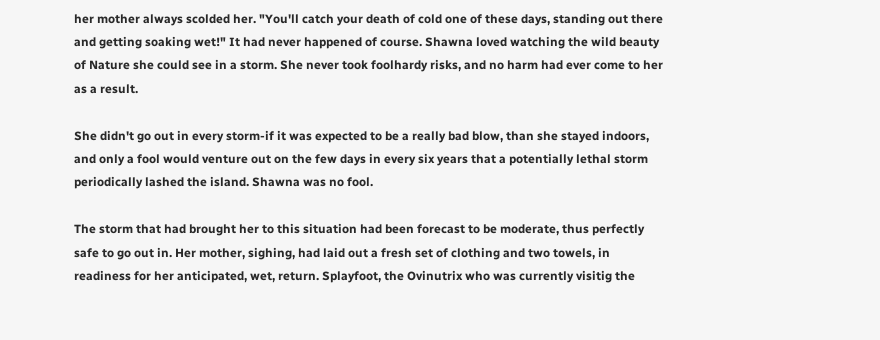her mother always scolded her. "You'll catch your death of cold one of these days, standing out there and getting soaking wet!" It had never happened of course. Shawna loved watching the wild beauty of Nature she could see in a storm. She never took foolhardy risks, and no harm had ever come to her as a result.

She didn't go out in every storm-if it was expected to be a really bad blow, than she stayed indoors, and only a fool would venture out on the few days in every six years that a potentially lethal storm periodically lashed the island. Shawna was no fool.

The storm that had brought her to this situation had been forecast to be moderate, thus perfectly safe to go out in. Her mother, sighing, had laid out a fresh set of clothing and two towels, in readiness for her anticipated, wet, return. Splayfoot, the Ovinutrix who was currently visitig the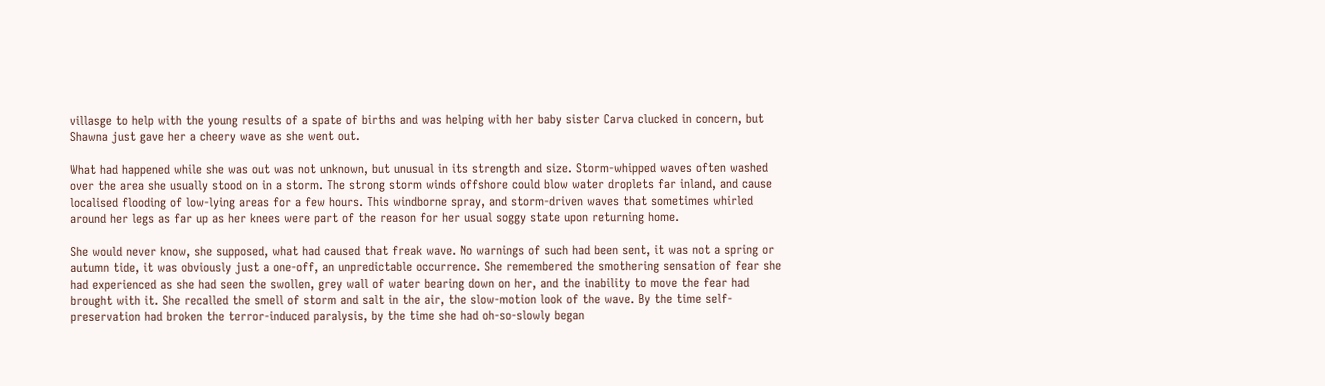villasge to help with the young results of a spate of births and was helping with her baby sister Carva clucked in concern, but Shawna just gave her a cheery wave as she went out.

What had happened while she was out was not unknown, but unusual in its strength and size. Storm-whipped waves often washed over the area she usually stood on in a storm. The strong storm winds offshore could blow water droplets far inland, and cause localised flooding of low-lying areas for a few hours. This windborne spray, and storm-driven waves that sometimes whirled around her legs as far up as her knees were part of the reason for her usual soggy state upon returning home.

She would never know, she supposed, what had caused that freak wave. No warnings of such had been sent, it was not a spring or autumn tide, it was obviously just a one-off, an unpredictable occurrence. She remembered the smothering sensation of fear she had experienced as she had seen the swollen, grey wall of water bearing down on her, and the inability to move the fear had brought with it. She recalled the smell of storm and salt in the air, the slow-motion look of the wave. By the time self-preservation had broken the terror-induced paralysis, by the time she had oh-so-slowly began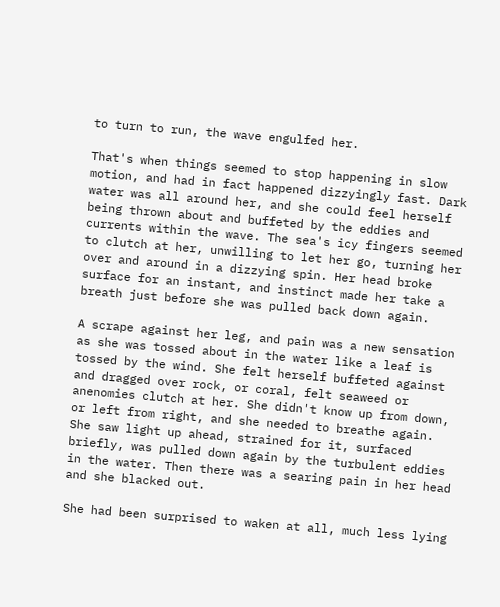to turn to run, the wave engulfed her.

That's when things seemed to stop happening in slow motion, and had in fact happened dizzyingly fast. Dark water was all around her, and she could feel herself being thrown about and buffeted by the eddies and currents within the wave. The sea's icy fingers seemed to clutch at her, unwilling to let her go, turning her over and around in a dizzying spin. Her head broke surface for an instant, and instinct made her take a breath just before she was pulled back down again.

A scrape against her leg, and pain was a new sensation as she was tossed about in the water like a leaf is tossed by the wind. She felt herself buffeted against and dragged over rock, or coral, felt seaweed or anenomies clutch at her. She didn't know up from down, or left from right, and she needed to breathe again. She saw light up ahead, strained for it, surfaced briefly, was pulled down again by the turbulent eddies in the water. Then there was a searing pain in her head and she blacked out.

She had been surprised to waken at all, much less lying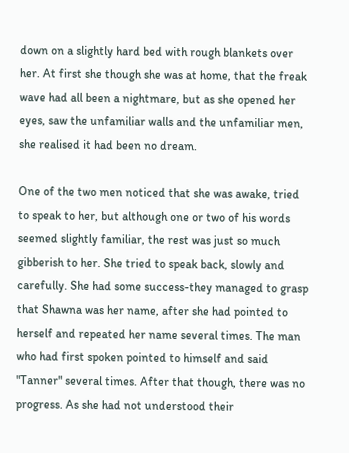down on a slightly hard bed with rough blankets over her. At first she though she was at home, that the freak wave had all been a nightmare, but as she opened her eyes, saw the unfamiliar walls and the unfamiliar men, she realised it had been no dream.

One of the two men noticed that she was awake, tried to speak to her, but although one or two of his words seemed slightly familiar, the rest was just so much gibberish to her. She tried to speak back, slowly and carefully. She had some success-they managed to grasp that Shawna was her name, after she had pointed to herself and repeated her name several times. The man who had first spoken pointed to himself and said "Tanner" several times. After that though, there was no progress. As she had not understood their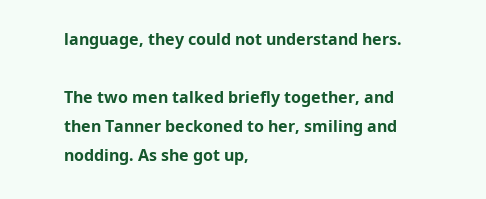language, they could not understand hers.

The two men talked briefly together, and then Tanner beckoned to her, smiling and nodding. As she got up,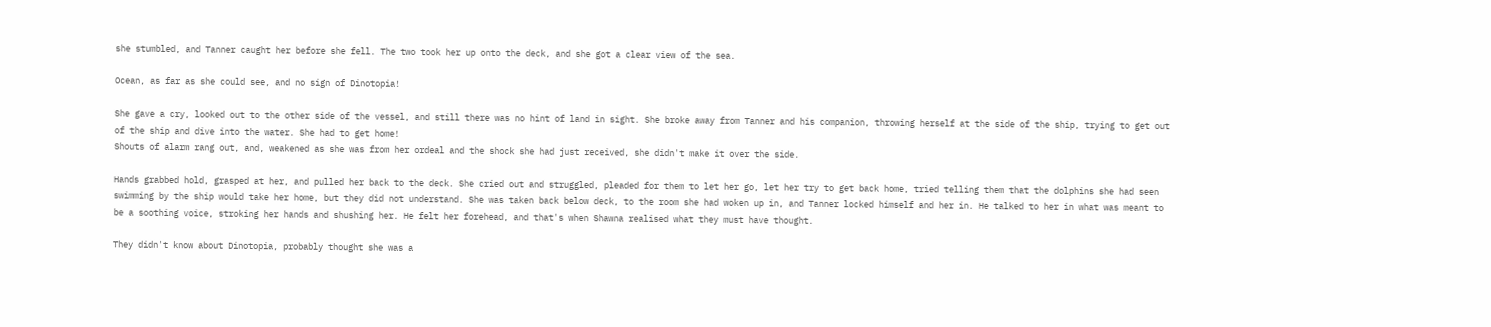she stumbled, and Tanner caught her before she fell. The two took her up onto the deck, and she got a clear view of the sea.

Ocean, as far as she could see, and no sign of Dinotopia!

She gave a cry, looked out to the other side of the vessel, and still there was no hint of land in sight. She broke away from Tanner and his companion, throwing herself at the side of the ship, trying to get out of the ship and dive into the water. She had to get home!
Shouts of alarm rang out, and, weakened as she was from her ordeal and the shock she had just received, she didn't make it over the side.

Hands grabbed hold, grasped at her, and pulled her back to the deck. She cried out and struggled, pleaded for them to let her go, let her try to get back home, tried telling them that the dolphins she had seen swimming by the ship would take her home, but they did not understand. She was taken back below deck, to the room she had woken up in, and Tanner locked himself and her in. He talked to her in what was meant to be a soothing voice, stroking her hands and shushing her. He felt her forehead, and that's when Shawna realised what they must have thought.

They didn't know about Dinotopia, probably thought she was a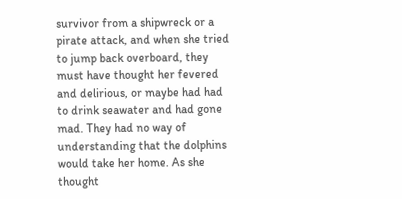survivor from a shipwreck or a pirate attack, and when she tried to jump back overboard, they must have thought her fevered and delirious, or maybe had had to drink seawater and had gone mad. They had no way of understanding that the dolphins would take her home. As she thought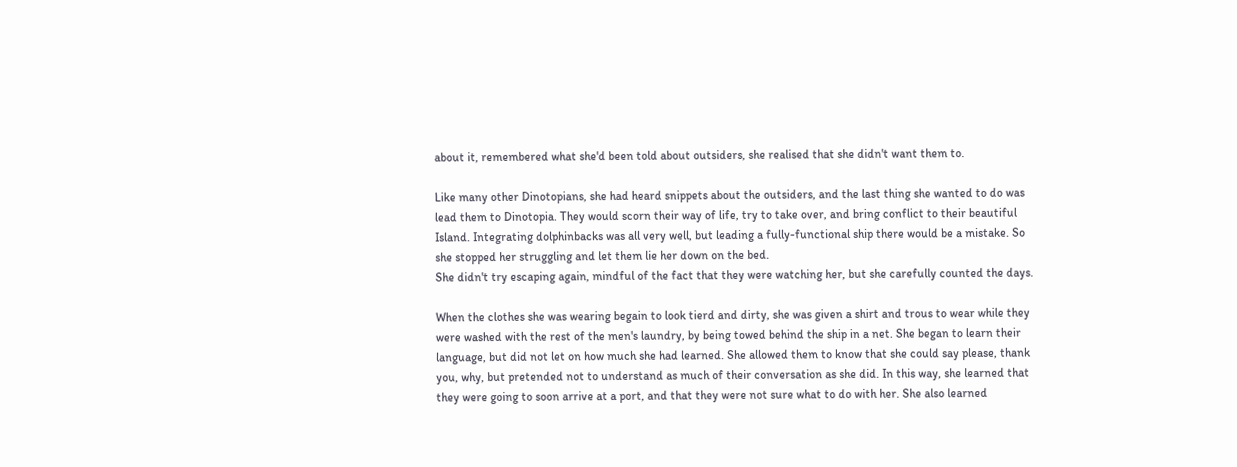about it, remembered what she'd been told about outsiders, she realised that she didn't want them to.

Like many other Dinotopians, she had heard snippets about the outsiders, and the last thing she wanted to do was lead them to Dinotopia. They would scorn their way of life, try to take over, and bring conflict to their beautiful Island. Integrating dolphinbacks was all very well, but leading a fully-functional ship there would be a mistake. So she stopped her struggling and let them lie her down on the bed.
She didn't try escaping again, mindful of the fact that they were watching her, but she carefully counted the days.

When the clothes she was wearing begain to look tierd and dirty, she was given a shirt and trous to wear while they were washed with the rest of the men's laundry, by being towed behind the ship in a net. She began to learn their language, but did not let on how much she had learned. She allowed them to know that she could say please, thank you, why, but pretended not to understand as much of their conversation as she did. In this way, she learned that they were going to soon arrive at a port, and that they were not sure what to do with her. She also learned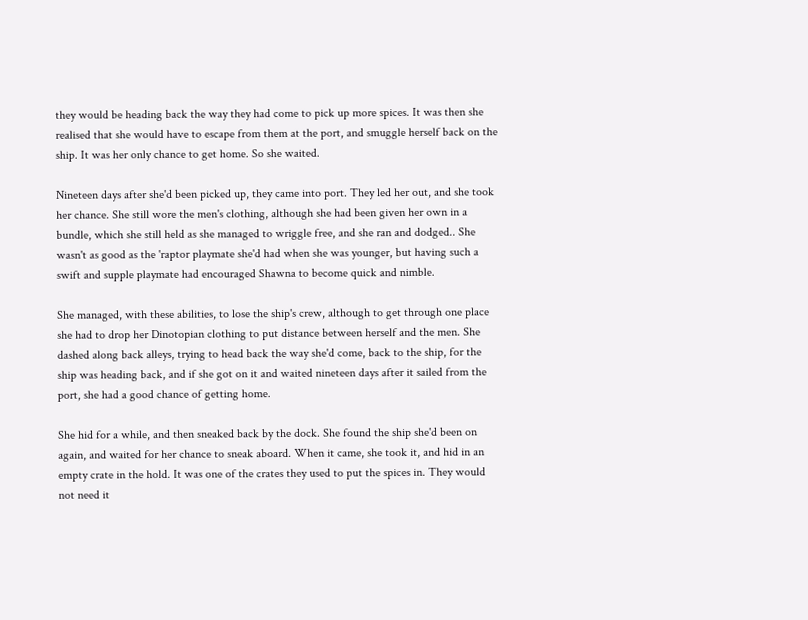they would be heading back the way they had come to pick up more spices. It was then she realised that she would have to escape from them at the port, and smuggle herself back on the ship. It was her only chance to get home. So she waited.

Nineteen days after she'd been picked up, they came into port. They led her out, and she took her chance. She still wore the men's clothing, although she had been given her own in a bundle, which she still held as she managed to wriggle free, and she ran and dodged.. She wasn't as good as the 'raptor playmate she'd had when she was younger, but having such a swift and supple playmate had encouraged Shawna to become quick and nimble.

She managed, with these abilities, to lose the ship's crew, although to get through one place she had to drop her Dinotopian clothing to put distance between herself and the men. She dashed along back alleys, trying to head back the way she'd come, back to the ship, for the ship was heading back, and if she got on it and waited nineteen days after it sailed from the port, she had a good chance of getting home.

She hid for a while, and then sneaked back by the dock. She found the ship she'd been on again, and waited for her chance to sneak aboard. When it came, she took it, and hid in an empty crate in the hold. It was one of the crates they used to put the spices in. They would not need it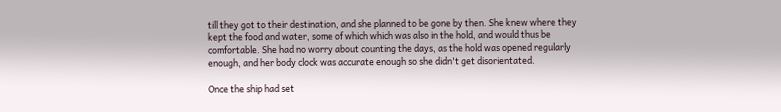till they got to their destination, and she planned to be gone by then. She knew where they kept the food and water, some of which which was also in the hold, and would thus be comfortable. She had no worry about counting the days, as the hold was opened regularly enough, and her body clock was accurate enough so she didn't get disorientated.

Once the ship had set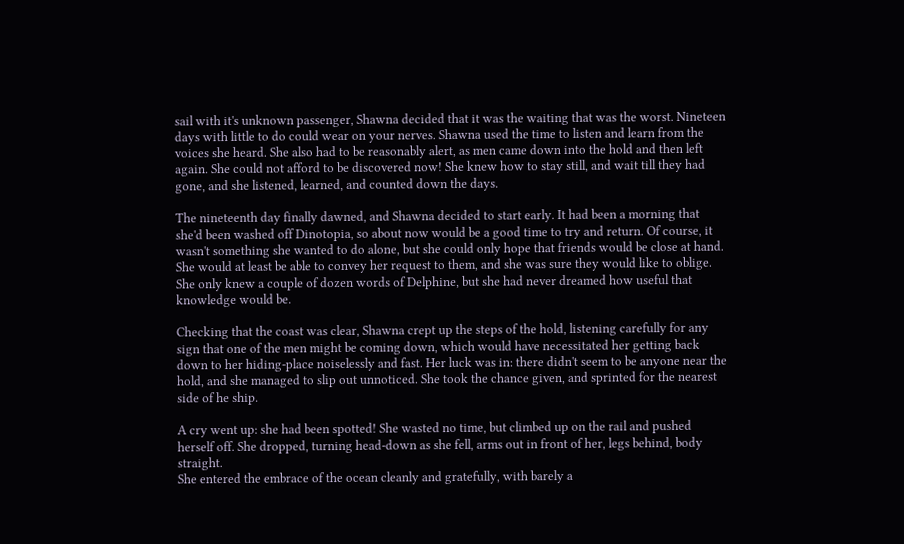sail with it's unknown passenger, Shawna decided that it was the waiting that was the worst. Nineteen days with little to do could wear on your nerves. Shawna used the time to listen and learn from the voices she heard. She also had to be reasonably alert, as men came down into the hold and then left again. She could not afford to be discovered now! She knew how to stay still, and wait till they had gone, and she listened, learned, and counted down the days.

The nineteenth day finally dawned, and Shawna decided to start early. It had been a morning that she'd been washed off Dinotopia, so about now would be a good time to try and return. Of course, it wasn't something she wanted to do alone, but she could only hope that friends would be close at hand. She would at least be able to convey her request to them, and she was sure they would like to oblige. She only knew a couple of dozen words of Delphine, but she had never dreamed how useful that knowledge would be.

Checking that the coast was clear, Shawna crept up the steps of the hold, listening carefully for any sign that one of the men might be coming down, which would have necessitated her getting back down to her hiding-place noiselessly and fast. Her luck was in: there didn't seem to be anyone near the hold, and she managed to slip out unnoticed. She took the chance given, and sprinted for the nearest side of he ship.

A cry went up: she had been spotted! She wasted no time, but climbed up on the rail and pushed herself off. She dropped, turning head-down as she fell, arms out in front of her, legs behind, body straight.
She entered the embrace of the ocean cleanly and gratefully, with barely a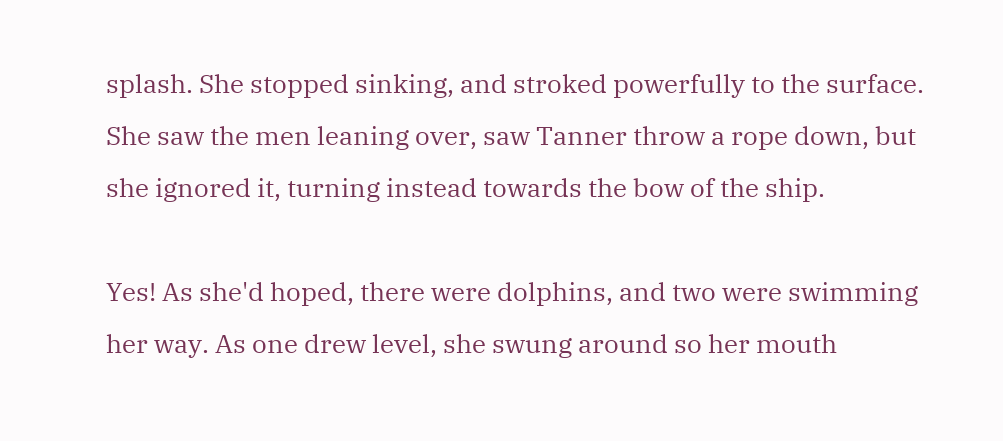splash. She stopped sinking, and stroked powerfully to the surface. She saw the men leaning over, saw Tanner throw a rope down, but she ignored it, turning instead towards the bow of the ship.

Yes! As she'd hoped, there were dolphins, and two were swimming her way. As one drew level, she swung around so her mouth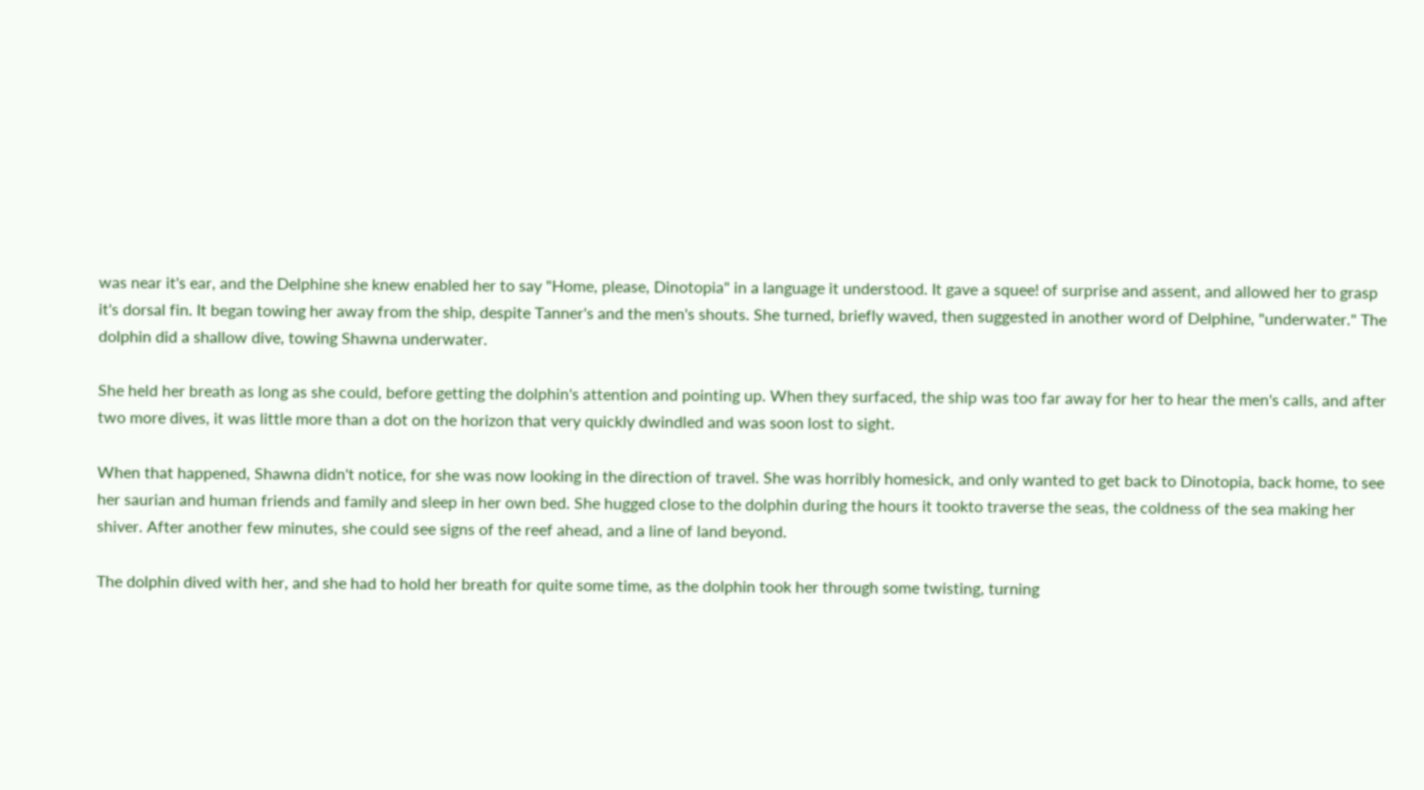was near it's ear, and the Delphine she knew enabled her to say "Home, please, Dinotopia" in a language it understood. It gave a squee! of surprise and assent, and allowed her to grasp it's dorsal fin. It began towing her away from the ship, despite Tanner's and the men's shouts. She turned, briefly waved, then suggested in another word of Delphine, "underwater." The dolphin did a shallow dive, towing Shawna underwater.

She held her breath as long as she could, before getting the dolphin's attention and pointing up. When they surfaced, the ship was too far away for her to hear the men's calls, and after two more dives, it was little more than a dot on the horizon that very quickly dwindled and was soon lost to sight.

When that happened, Shawna didn't notice, for she was now looking in the direction of travel. She was horribly homesick, and only wanted to get back to Dinotopia, back home, to see her saurian and human friends and family and sleep in her own bed. She hugged close to the dolphin during the hours it tookto traverse the seas, the coldness of the sea making her shiver. After another few minutes, she could see signs of the reef ahead, and a line of land beyond.

The dolphin dived with her, and she had to hold her breath for quite some time, as the dolphin took her through some twisting, turning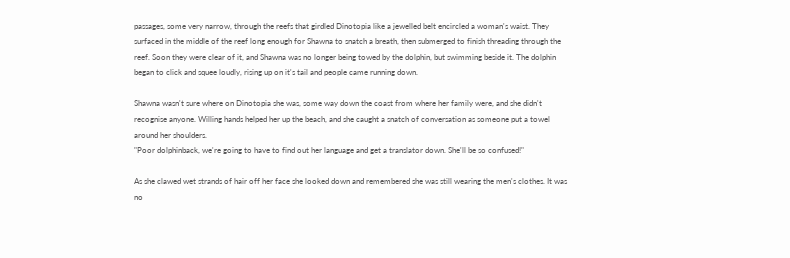passages, some very narrow, through the reefs that girdled Dinotopia like a jewelled belt encircled a woman's waist. They surfaced in the middle of the reef long enough for Shawna to snatch a breath, then submerged to finish threading through the reef. Soon they were clear of it, and Shawna was no longer being towed by the dolphin, but swimming beside it. The dolphin began to click and squee loudly, rising up on it's tail and people came running down.

Shawna wasn't sure where on Dinotopia she was, some way down the coast from where her family were, and she didn't recognise anyone. Willing hands helped her up the beach, and she caught a snatch of conversation as someone put a towel around her shoulders.
"Poor dolphinback, we're going to have to find out her language and get a translator down. She'll be so confused!"

As she clawed wet strands of hair off her face she looked down and remembered she was still wearing the men's clothes. It was no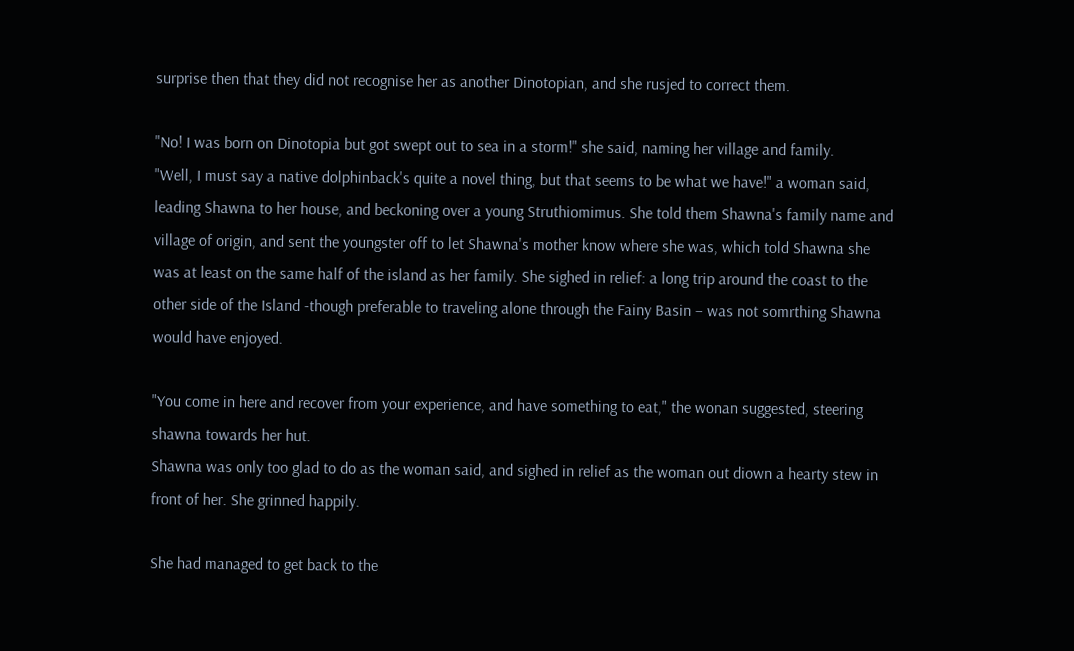surprise then that they did not recognise her as another Dinotopian, and she rusjed to correct them.

"No! I was born on Dinotopia but got swept out to sea in a storm!" she said, naming her village and family.
"Well, I must say a native dolphinback's quite a novel thing, but that seems to be what we have!" a woman said, leading Shawna to her house, and beckoning over a young Struthiomimus. She told them Shawna's family name and village of origin, and sent the youngster off to let Shawna's mother know where she was, which told Shawna she was at least on the same half of the island as her family. She sighed in relief: a long trip around the coast to the other side of the Island -though preferable to traveling alone through the Fainy Basin – was not somrthing Shawna would have enjoyed.

"You come in here and recover from your experience, and have something to eat," the wonan suggested, steering shawna towards her hut.
Shawna was only too glad to do as the woman said, and sighed in relief as the woman out diown a hearty stew in front of her. She grinned happily.

She had managed to get back to the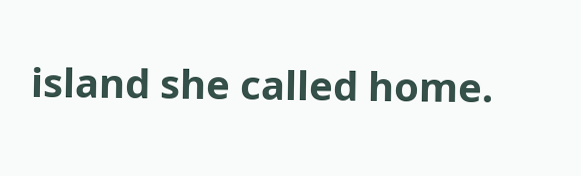island she called home.